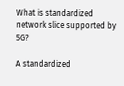What is standardized network slice supported by 5G?

A standardized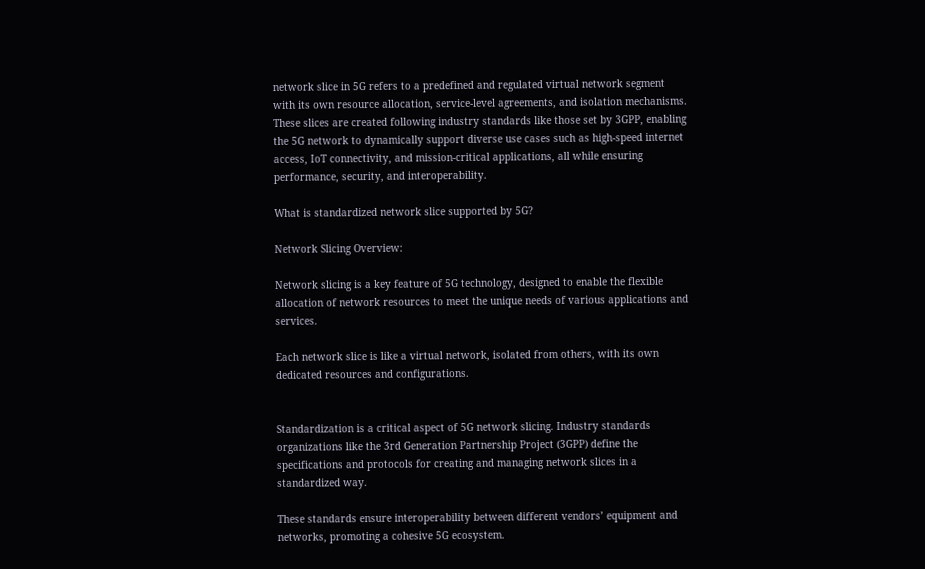network slice in 5G refers to a predefined and regulated virtual network segment with its own resource allocation, service-level agreements, and isolation mechanisms. These slices are created following industry standards like those set by 3GPP, enabling the 5G network to dynamically support diverse use cases such as high-speed internet access, IoT connectivity, and mission-critical applications, all while ensuring performance, security, and interoperability.

What is standardized network slice supported by 5G?

Network Slicing Overview:

Network slicing is a key feature of 5G technology, designed to enable the flexible allocation of network resources to meet the unique needs of various applications and services.

Each network slice is like a virtual network, isolated from others, with its own dedicated resources and configurations.


Standardization is a critical aspect of 5G network slicing. Industry standards organizations like the 3rd Generation Partnership Project (3GPP) define the specifications and protocols for creating and managing network slices in a standardized way.

These standards ensure interoperability between different vendors’ equipment and networks, promoting a cohesive 5G ecosystem.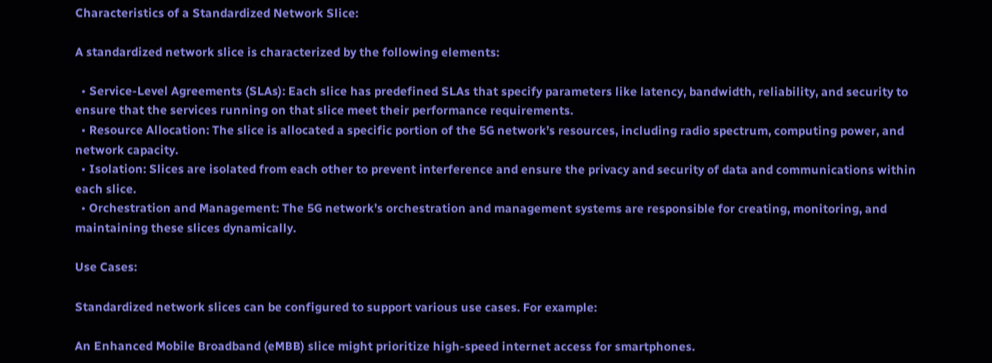Characteristics of a Standardized Network Slice:

A standardized network slice is characterized by the following elements:

  • Service-Level Agreements (SLAs): Each slice has predefined SLAs that specify parameters like latency, bandwidth, reliability, and security to ensure that the services running on that slice meet their performance requirements.
  • Resource Allocation: The slice is allocated a specific portion of the 5G network’s resources, including radio spectrum, computing power, and network capacity.
  • Isolation: Slices are isolated from each other to prevent interference and ensure the privacy and security of data and communications within each slice.
  • Orchestration and Management: The 5G network’s orchestration and management systems are responsible for creating, monitoring, and maintaining these slices dynamically.

Use Cases:

Standardized network slices can be configured to support various use cases. For example:

An Enhanced Mobile Broadband (eMBB) slice might prioritize high-speed internet access for smartphones.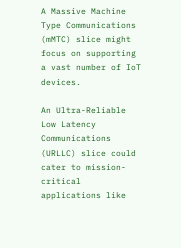A Massive Machine Type Communications (mMTC) slice might focus on supporting a vast number of IoT devices.

An Ultra-Reliable Low Latency Communications (URLLC) slice could cater to mission-critical applications like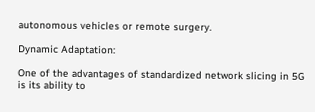autonomous vehicles or remote surgery.

Dynamic Adaptation:

One of the advantages of standardized network slicing in 5G is its ability to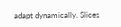adapt dynamically. Slices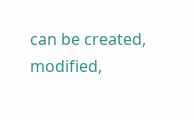can be created, modified,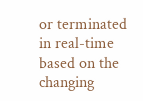or terminated in real-time based on the changing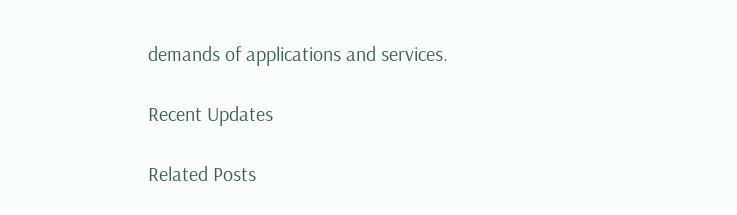demands of applications and services.

Recent Updates

Related Posts